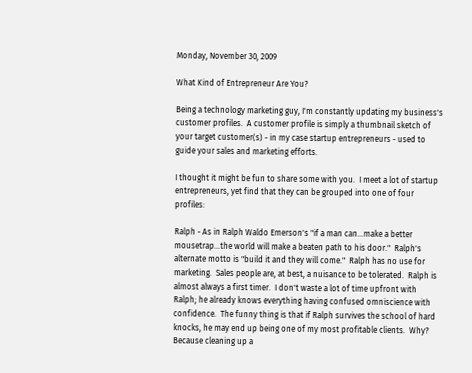Monday, November 30, 2009

What Kind of Entrepreneur Are You?

Being a technology marketing guy, I'm constantly updating my business's customer profiles.  A customer profile is simply a thumbnail sketch of your target customer(s) - in my case startup entrepreneurs - used to guide your sales and marketing efforts.

I thought it might be fun to share some with you.  I meet a lot of startup entrepreneurs, yet find that they can be grouped into one of four profiles:

Ralph - As in Ralph Waldo Emerson's "if a man can...make a better mousetrap...the world will make a beaten path to his door."  Ralph's alternate motto is "build it and they will come."  Ralph has no use for marketing.  Sales people are, at best, a nuisance to be tolerated.  Ralph is almost always a first timer.  I don't waste a lot of time upfront with Ralph; he already knows everything having confused omniscience with confidence.  The funny thing is that if Ralph survives the school of hard knocks, he may end up being one of my most profitable clients.  Why?  Because cleaning up a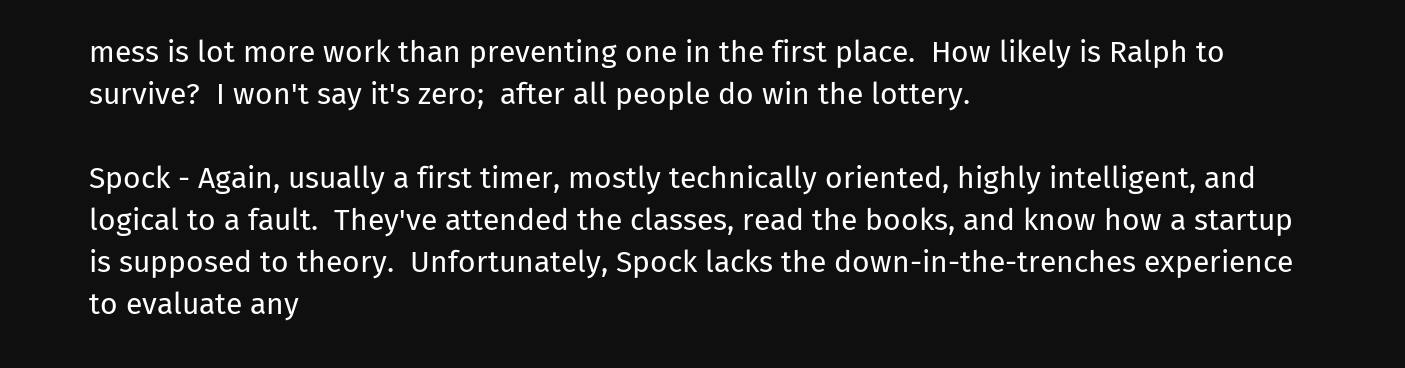mess is lot more work than preventing one in the first place.  How likely is Ralph to survive?  I won't say it's zero;  after all people do win the lottery.

Spock - Again, usually a first timer, mostly technically oriented, highly intelligent, and logical to a fault.  They've attended the classes, read the books, and know how a startup is supposed to theory.  Unfortunately, Spock lacks the down-in-the-trenches experience to evaluate any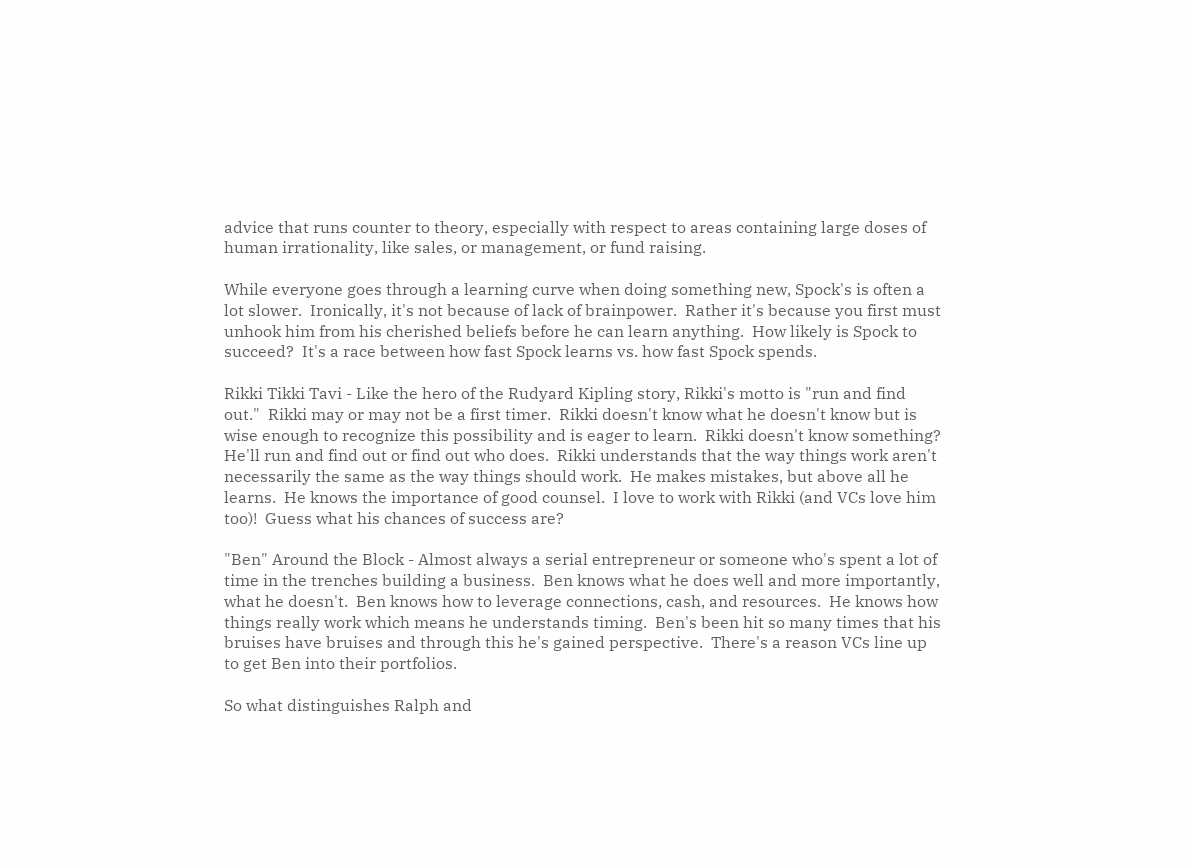advice that runs counter to theory, especially with respect to areas containing large doses of human irrationality, like sales, or management, or fund raising.

While everyone goes through a learning curve when doing something new, Spock's is often a lot slower.  Ironically, it's not because of lack of brainpower.  Rather it's because you first must unhook him from his cherished beliefs before he can learn anything.  How likely is Spock to succeed?  It's a race between how fast Spock learns vs. how fast Spock spends.

Rikki Tikki Tavi - Like the hero of the Rudyard Kipling story, Rikki's motto is "run and find out."  Rikki may or may not be a first timer.  Rikki doesn't know what he doesn't know but is wise enough to recognize this possibility and is eager to learn.  Rikki doesn't know something?  He'll run and find out or find out who does.  Rikki understands that the way things work aren't necessarily the same as the way things should work.  He makes mistakes, but above all he learns.  He knows the importance of good counsel.  I love to work with Rikki (and VCs love him too)!  Guess what his chances of success are?

"Ben" Around the Block - Almost always a serial entrepreneur or someone who's spent a lot of time in the trenches building a business.  Ben knows what he does well and more importantly, what he doesn't.  Ben knows how to leverage connections, cash, and resources.  He knows how things really work which means he understands timing.  Ben's been hit so many times that his bruises have bruises and through this he's gained perspective.  There's a reason VCs line up to get Ben into their portfolios.

So what distinguishes Ralph and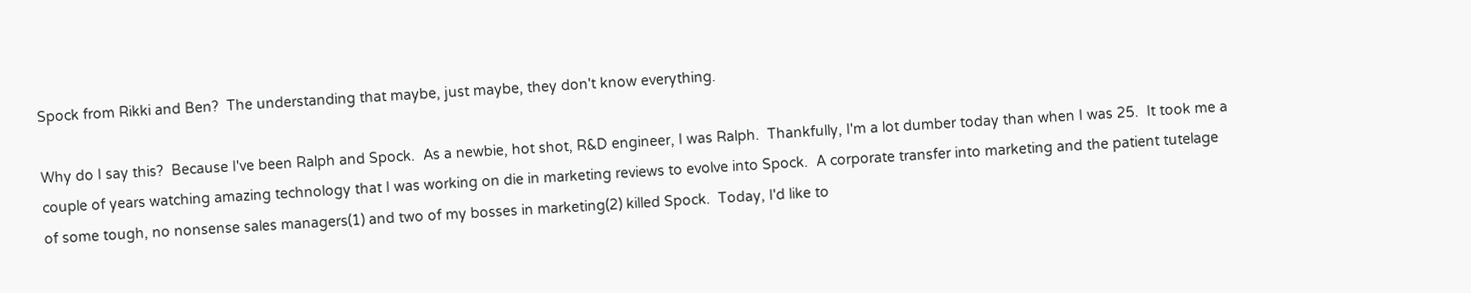Spock from Rikki and Ben?  The understanding that maybe, just maybe, they don't know everything.

Why do I say this?  Because I've been Ralph and Spock.  As a newbie, hot shot, R&D engineer, I was Ralph.  Thankfully, I'm a lot dumber today than when I was 25.  It took me a couple of years watching amazing technology that I was working on die in marketing reviews to evolve into Spock.  A corporate transfer into marketing and the patient tutelage of some tough, no nonsense sales managers(1) and two of my bosses in marketing(2) killed Spock.  Today, I'd like to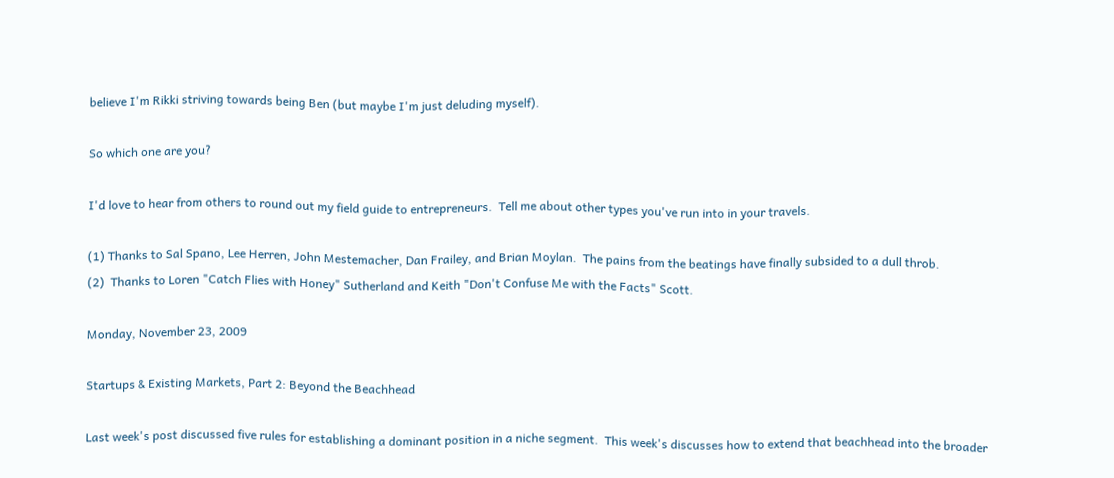believe I'm Rikki striving towards being Ben (but maybe I'm just deluding myself).

So which one are you?

I'd love to hear from others to round out my field guide to entrepreneurs.  Tell me about other types you've run into in your travels.

(1) Thanks to Sal Spano, Lee Herren, John Mestemacher, Dan Frailey, and Brian Moylan.  The pains from the beatings have finally subsided to a dull throb.
(2)  Thanks to Loren "Catch Flies with Honey" Sutherland and Keith "Don't Confuse Me with the Facts" Scott.

Monday, November 23, 2009

Startups & Existing Markets, Part 2: Beyond the Beachhead

Last week's post discussed five rules for establishing a dominant position in a niche segment.  This week's discusses how to extend that beachhead into the broader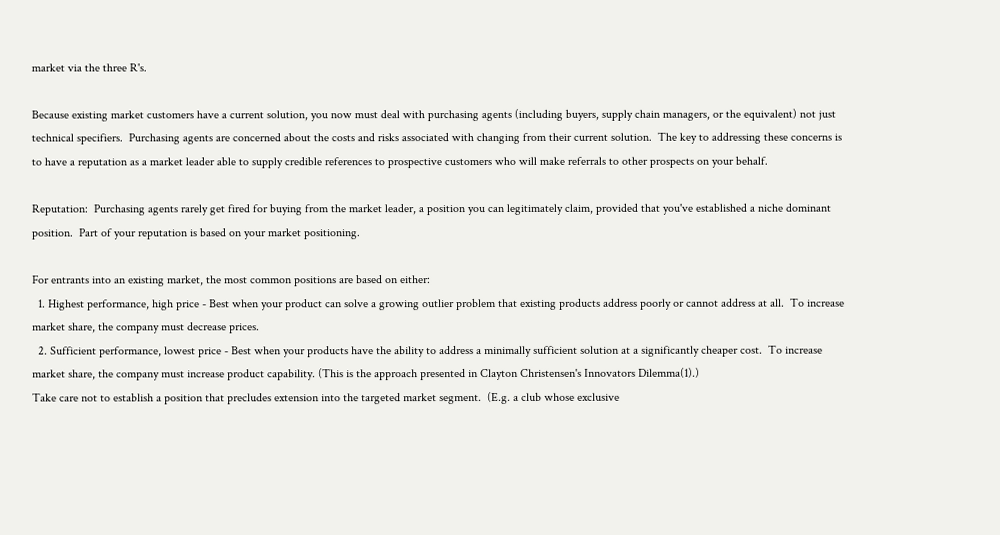market via the three R's.

Because existing market customers have a current solution, you now must deal with purchasing agents (including buyers, supply chain managers, or the equivalent) not just technical specifiers.  Purchasing agents are concerned about the costs and risks associated with changing from their current solution.  The key to addressing these concerns is to have a reputation as a market leader able to supply credible references to prospective customers who will make referrals to other prospects on your behalf.

Reputation:  Purchasing agents rarely get fired for buying from the market leader, a position you can legitimately claim, provided that you've established a niche dominant position.  Part of your reputation is based on your market positioning.

For entrants into an existing market, the most common positions are based on either:
  1. Highest performance, high price - Best when your product can solve a growing outlier problem that existing products address poorly or cannot address at all.  To increase market share, the company must decrease prices.
  2. Sufficient performance, lowest price - Best when your products have the ability to address a minimally sufficient solution at a significantly cheaper cost.  To increase market share, the company must increase product capability. (This is the approach presented in Clayton Christensen's Innovators Dilemma(1).)
Take care not to establish a position that precludes extension into the targeted market segment.  (E.g. a club whose exclusive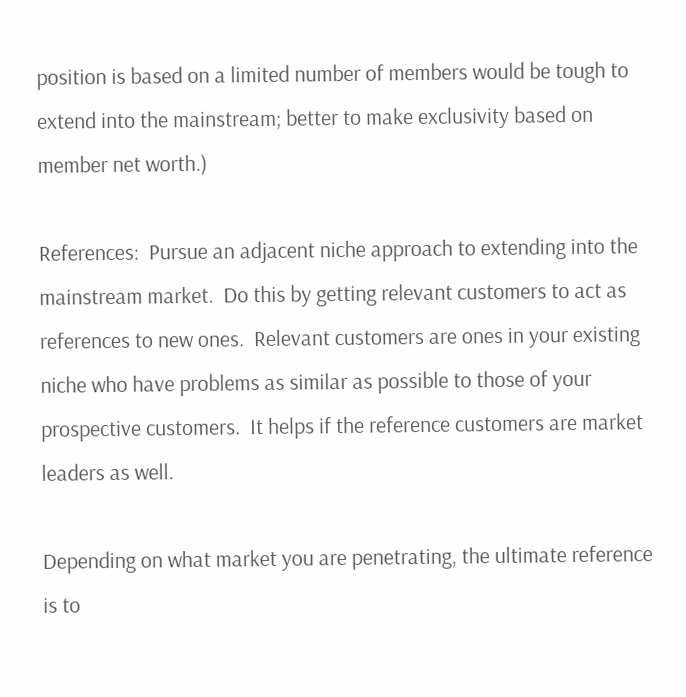position is based on a limited number of members would be tough to extend into the mainstream; better to make exclusivity based on member net worth.)

References:  Pursue an adjacent niche approach to extending into the mainstream market.  Do this by getting relevant customers to act as references to new ones.  Relevant customers are ones in your existing niche who have problems as similar as possible to those of your prospective customers.  It helps if the reference customers are market leaders as well.

Depending on what market you are penetrating, the ultimate reference is to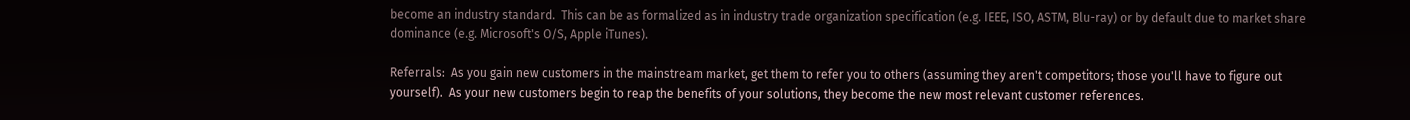become an industry standard.  This can be as formalized as in industry trade organization specification (e.g. IEEE, ISO, ASTM, Blu-ray) or by default due to market share dominance (e.g. Microsoft's O/S, Apple iTunes).

Referrals:  As you gain new customers in the mainstream market, get them to refer you to others (assuming they aren't competitors; those you'll have to figure out yourself).  As your new customers begin to reap the benefits of your solutions, they become the new most relevant customer references.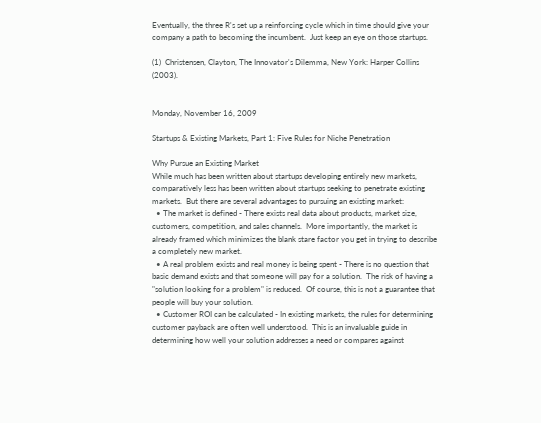Eventually, the three R's set up a reinforcing cycle which in time should give your company a path to becoming the incumbent.  Just keep an eye on those startups.

(1)  Christensen, Clayton, The Innovator's Dilemma, New York: Harper Collins (2003).


Monday, November 16, 2009

Startups & Existing Markets, Part 1: Five Rules for Niche Penetration

Why Pursue an Existing Market
While much has been written about startups developing entirely new markets, comparatively less has been written about startups seeking to penetrate existing markets.  But there are several advantages to pursuing an existing market:
  • The market is defined - There exists real data about products, market size, customers, competition, and sales channels.  More importantly, the market is already framed which minimizes the blank stare factor you get in trying to describe a completely new market.
  • A real problem exists and real money is being spent - There is no question that basic demand exists and that someone will pay for a solution.  The risk of having a "solution looking for a problem" is reduced.  Of course, this is not a guarantee that people will buy your solution.
  • Customer ROI can be calculated - In existing markets, the rules for determining customer payback are often well understood.  This is an invaluable guide in determining how well your solution addresses a need or compares against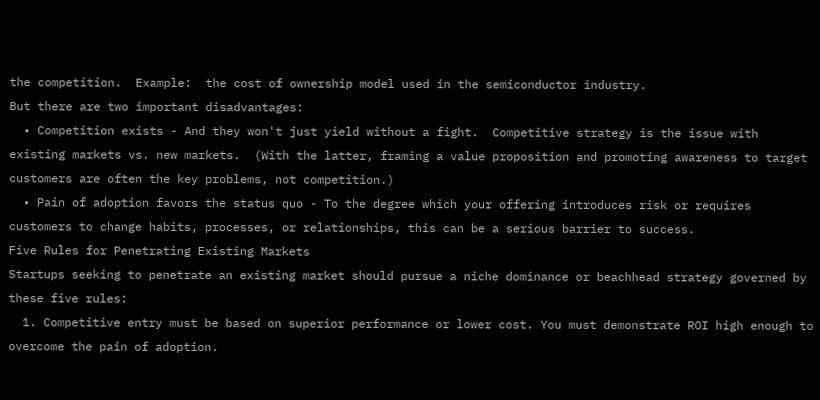the competition.  Example:  the cost of ownership model used in the semiconductor industry.
But there are two important disadvantages:
  • Competition exists - And they won't just yield without a fight.  Competitive strategy is the issue with existing markets vs. new markets.  (With the latter, framing a value proposition and promoting awareness to target customers are often the key problems, not competition.)
  • Pain of adoption favors the status quo - To the degree which your offering introduces risk or requires customers to change habits, processes, or relationships, this can be a serious barrier to success.
Five Rules for Penetrating Existing Markets
Startups seeking to penetrate an existing market should pursue a niche dominance or beachhead strategy governed by these five rules:
  1. Competitive entry must be based on superior performance or lower cost. You must demonstrate ROI high enough to overcome the pain of adoption.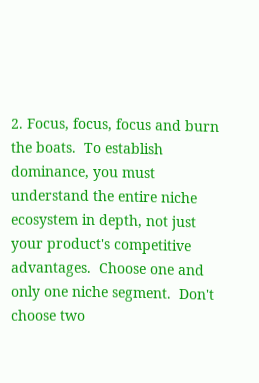2. Focus, focus, focus and burn the boats.  To establish dominance, you must understand the entire niche ecosystem in depth, not just your product's competitive advantages.  Choose one and only one niche segment.  Don't choose two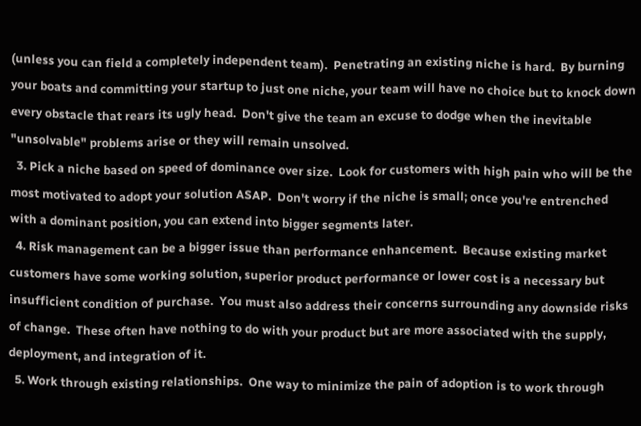(unless you can field a completely independent team).  Penetrating an existing niche is hard.  By burning your boats and committing your startup to just one niche, your team will have no choice but to knock down every obstacle that rears its ugly head.  Don't give the team an excuse to dodge when the inevitable "unsolvable" problems arise or they will remain unsolved.
  3. Pick a niche based on speed of dominance over size.  Look for customers with high pain who will be the most motivated to adopt your solution ASAP.  Don't worry if the niche is small; once you're entrenched with a dominant position, you can extend into bigger segments later.
  4. Risk management can be a bigger issue than performance enhancement.  Because existing market customers have some working solution, superior product performance or lower cost is a necessary but insufficient condition of purchase.  You must also address their concerns surrounding any downside risks of change.  These often have nothing to do with your product but are more associated with the supply, deployment, and integration of it.
  5. Work through existing relationships.  One way to minimize the pain of adoption is to work through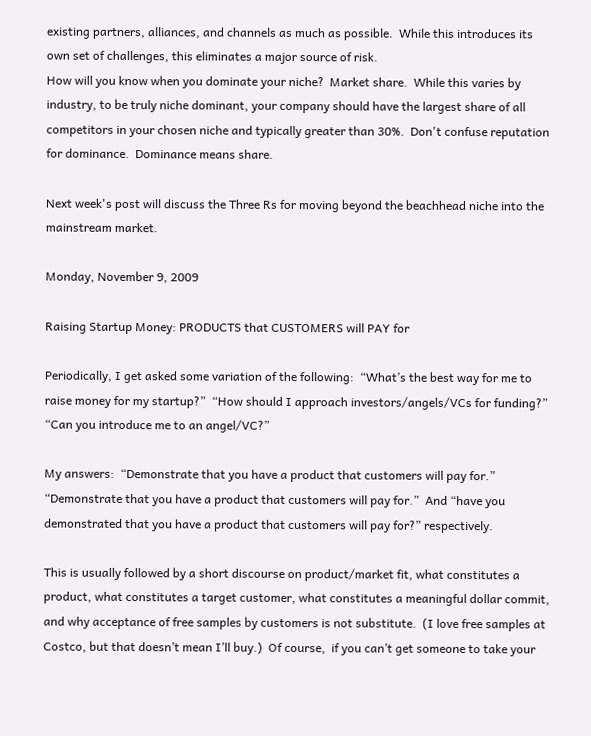existing partners, alliances, and channels as much as possible.  While this introduces its own set of challenges, this eliminates a major source of risk.
How will you know when you dominate your niche?  Market share.  While this varies by industry, to be truly niche dominant, your company should have the largest share of all competitors in your chosen niche and typically greater than 30%.  Don't confuse reputation for dominance.  Dominance means share.

Next week's post will discuss the Three Rs for moving beyond the beachhead niche into the mainstream market.

Monday, November 9, 2009

Raising Startup Money: PRODUCTS that CUSTOMERS will PAY for

Periodically, I get asked some variation of the following:  “What’s the best way for me to raise money for my startup?”  “How should I approach investors/angels/VCs for funding?”  “Can you introduce me to an angel/VC?”

My answers:  “Demonstrate that you have a product that customers will pay for.” “Demonstrate that you have a product that customers will pay for.”  And “have you demonstrated that you have a product that customers will pay for?” respectively.

This is usually followed by a short discourse on product/market fit, what constitutes a product, what constitutes a target customer, what constitutes a meaningful dollar commit, and why acceptance of free samples by customers is not substitute.  (I love free samples at Costco, but that doesn’t mean I’ll buy.)  Of course,  if you can’t get someone to take your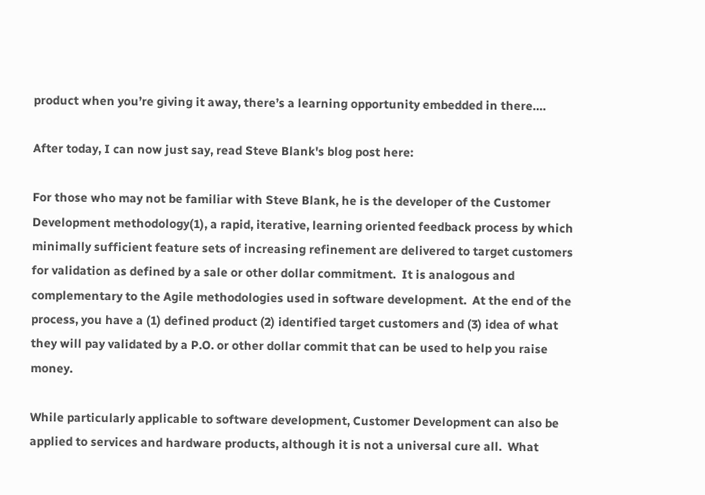product when you’re giving it away, there’s a learning opportunity embedded in there….

After today, I can now just say, read Steve Blank's blog post here:

For those who may not be familiar with Steve Blank, he is the developer of the Customer Development methodology(1), a rapid, iterative, learning oriented feedback process by which minimally sufficient feature sets of increasing refinement are delivered to target customers for validation as defined by a sale or other dollar commitment.  It is analogous and complementary to the Agile methodologies used in software development.  At the end of the process, you have a (1) defined product (2) identified target customers and (3) idea of what they will pay validated by a P.O. or other dollar commit that can be used to help you raise money.

While particularly applicable to software development, Customer Development can also be applied to services and hardware products, although it is not a universal cure all.  What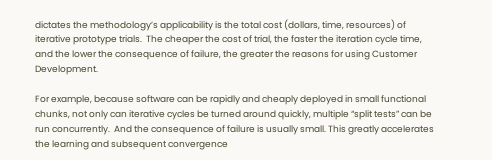dictates the methodology’s applicability is the total cost (dollars, time, resources) of iterative prototype trials.  The cheaper the cost of trial, the faster the iteration cycle time, and the lower the consequence of failure, the greater the reasons for using Customer Development.

For example, because software can be rapidly and cheaply deployed in small functional chunks, not only can iterative cycles be turned around quickly, multiple “split tests” can be run concurrently.  And the consequence of failure is usually small. This greatly accelerates the learning and subsequent convergence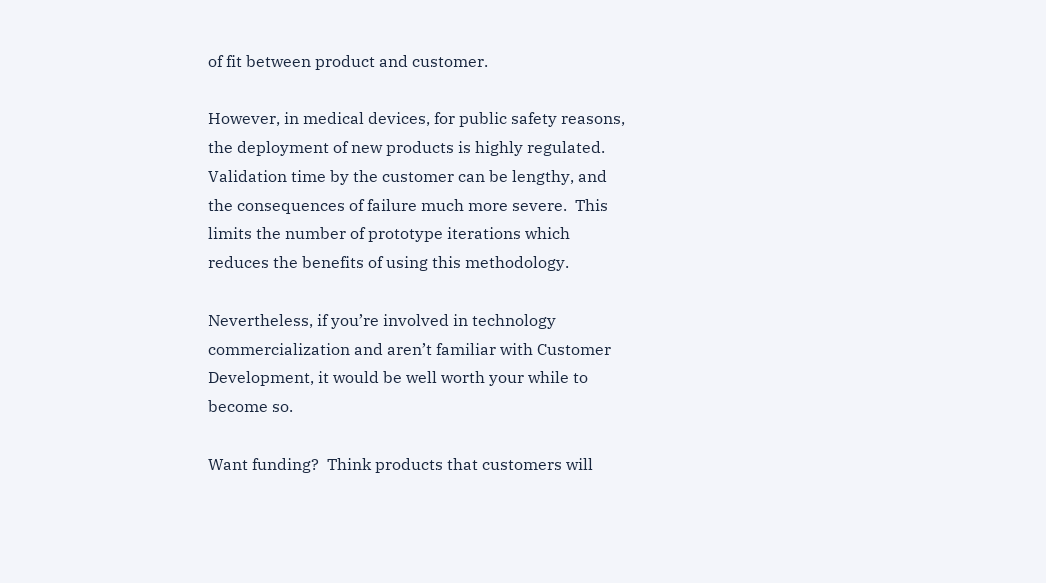of fit between product and customer.

However, in medical devices, for public safety reasons, the deployment of new products is highly regulated.  Validation time by the customer can be lengthy, and the consequences of failure much more severe.  This limits the number of prototype iterations which reduces the benefits of using this methodology.

Nevertheless, if you’re involved in technology commercialization and aren’t familiar with Customer Development, it would be well worth your while to become so.

Want funding?  Think products that customers will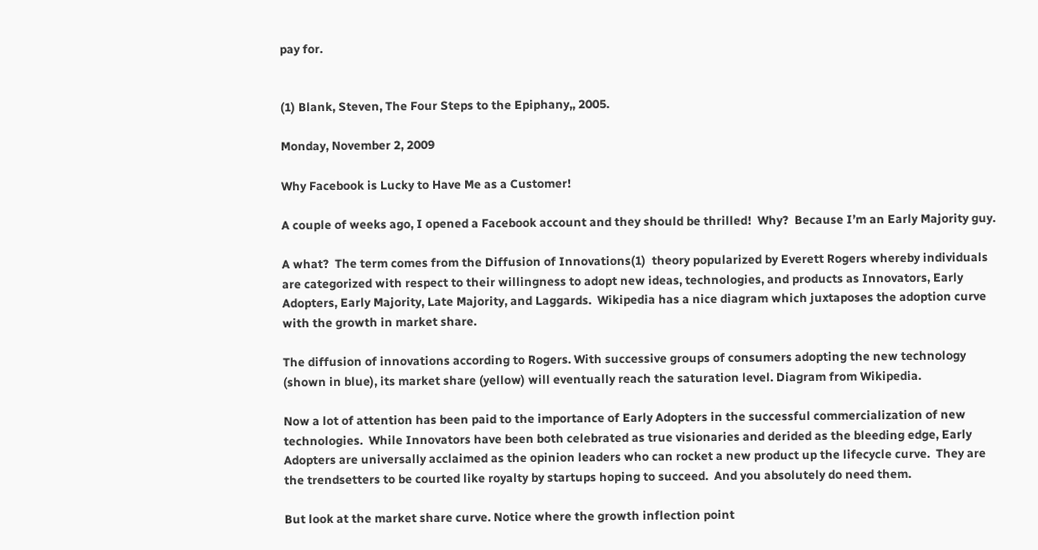pay for.


(1) Blank, Steven, The Four Steps to the Epiphany,, 2005.

Monday, November 2, 2009

Why Facebook is Lucky to Have Me as a Customer!

A couple of weeks ago, I opened a Facebook account and they should be thrilled!  Why?  Because I’m an Early Majority guy.

A what?  The term comes from the Diffusion of Innovations(1)  theory popularized by Everett Rogers whereby individuals are categorized with respect to their willingness to adopt new ideas, technologies, and products as Innovators, Early Adopters, Early Majority, Late Majority, and Laggards.  Wikipedia has a nice diagram which juxtaposes the adoption curve with the growth in market share.

The diffusion of innovations according to Rogers. With successive groups of consumers adopting the new technology (shown in blue), its market share (yellow) will eventually reach the saturation level. Diagram from Wikipedia.

Now a lot of attention has been paid to the importance of Early Adopters in the successful commercialization of new technologies.  While Innovators have been both celebrated as true visionaries and derided as the bleeding edge, Early Adopters are universally acclaimed as the opinion leaders who can rocket a new product up the lifecycle curve.  They are the trendsetters to be courted like royalty by startups hoping to succeed.  And you absolutely do need them.

But look at the market share curve. Notice where the growth inflection point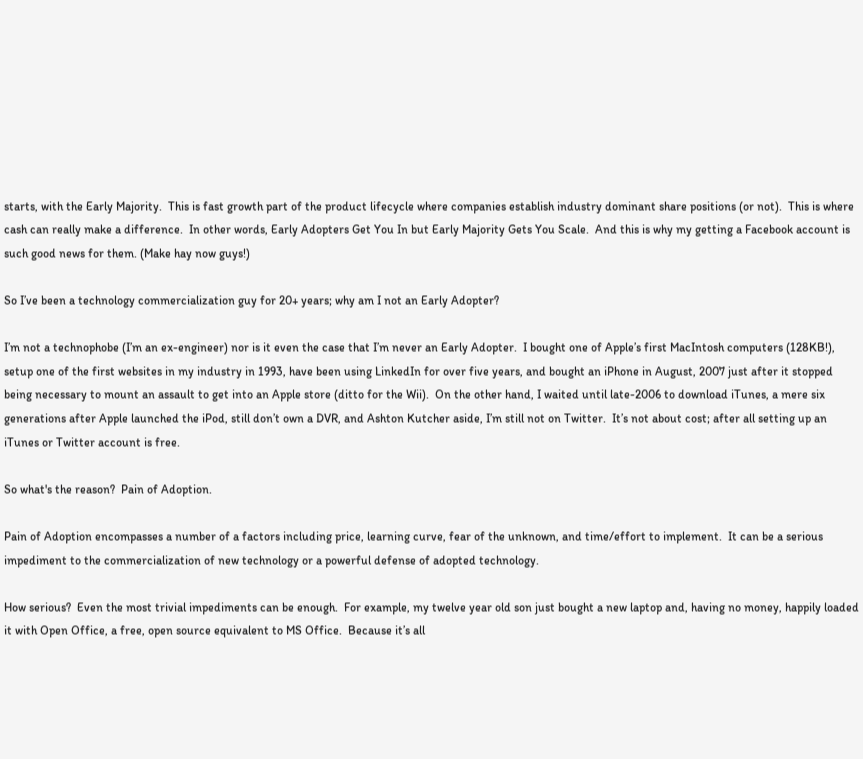starts, with the Early Majority.  This is fast growth part of the product lifecycle where companies establish industry dominant share positions (or not).  This is where cash can really make a difference.  In other words, Early Adopters Get You In but Early Majority Gets You Scale.  And this is why my getting a Facebook account is such good news for them. (Make hay now guys!)

So I’ve been a technology commercialization guy for 20+ years; why am I not an Early Adopter?

I’m not a technophobe (I’m an ex-engineer) nor is it even the case that I’m never an Early Adopter.  I bought one of Apple’s first MacIntosh computers (128KB!), setup one of the first websites in my industry in 1993, have been using LinkedIn for over five years, and bought an iPhone in August, 2007 just after it stopped being necessary to mount an assault to get into an Apple store (ditto for the Wii).  On the other hand, I waited until late-2006 to download iTunes, a mere six generations after Apple launched the iPod, still don’t own a DVR, and Ashton Kutcher aside, I’m still not on Twitter.  It’s not about cost; after all setting up an iTunes or Twitter account is free.

So what's the reason?  Pain of Adoption.

Pain of Adoption encompasses a number of a factors including price, learning curve, fear of the unknown, and time/effort to implement.  It can be a serious impediment to the commercialization of new technology or a powerful defense of adopted technology.

How serious?  Even the most trivial impediments can be enough.  For example, my twelve year old son just bought a new laptop and, having no money, happily loaded it with Open Office, a free, open source equivalent to MS Office.  Because it’s all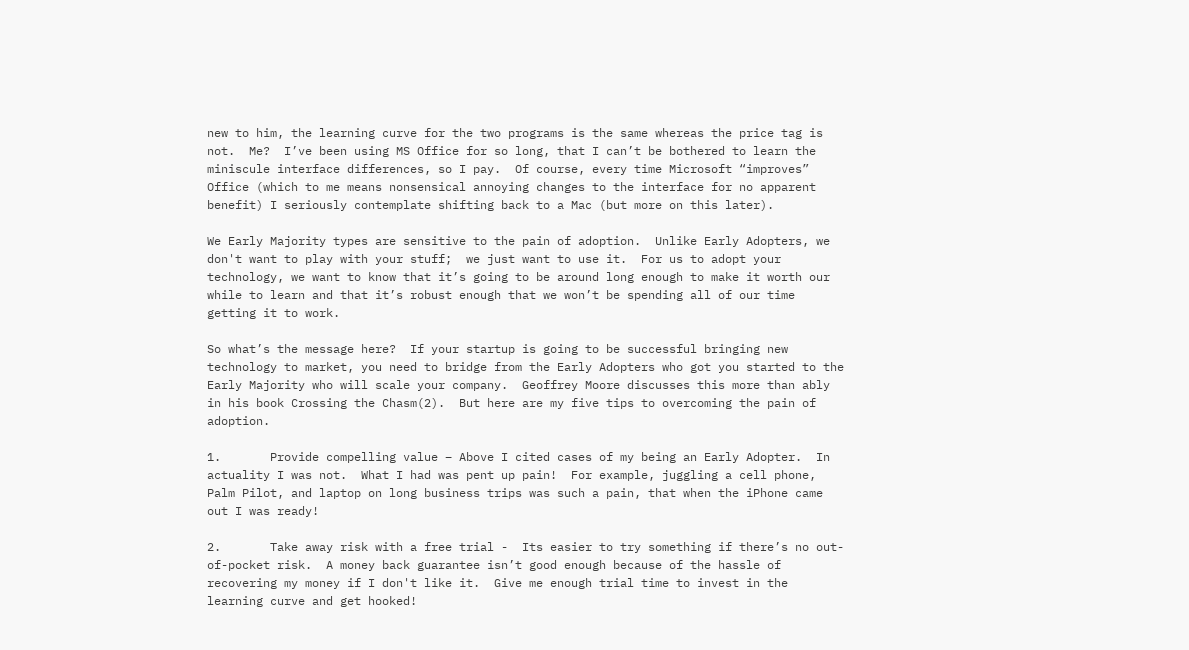new to him, the learning curve for the two programs is the same whereas the price tag is not.  Me?  I’ve been using MS Office for so long, that I can’t be bothered to learn the miniscule interface differences, so I pay.  Of course, every time Microsoft “improves” Office (which to me means nonsensical annoying changes to the interface for no apparent benefit) I seriously contemplate shifting back to a Mac (but more on this later).

We Early Majority types are sensitive to the pain of adoption.  Unlike Early Adopters, we don't want to play with your stuff;  we just want to use it.  For us to adopt your technology, we want to know that it’s going to be around long enough to make it worth our while to learn and that it’s robust enough that we won’t be spending all of our time getting it to work.

So what’s the message here?  If your startup is going to be successful bringing new technology to market, you need to bridge from the Early Adopters who got you started to the Early Majority who will scale your company.  Geoffrey Moore discusses this more than ably in his book Crossing the Chasm(2).  But here are my five tips to overcoming the pain of adoption.

1.       Provide compelling value – Above I cited cases of my being an Early Adopter.  In actuality I was not.  What I had was pent up pain!  For example, juggling a cell phone, Palm Pilot, and laptop on long business trips was such a pain, that when the iPhone came out I was ready!

2.       Take away risk with a free trial -  Its easier to try something if there’s no out-of-pocket risk.  A money back guarantee isn’t good enough because of the hassle of recovering my money if I don't like it.  Give me enough trial time to invest in the learning curve and get hooked!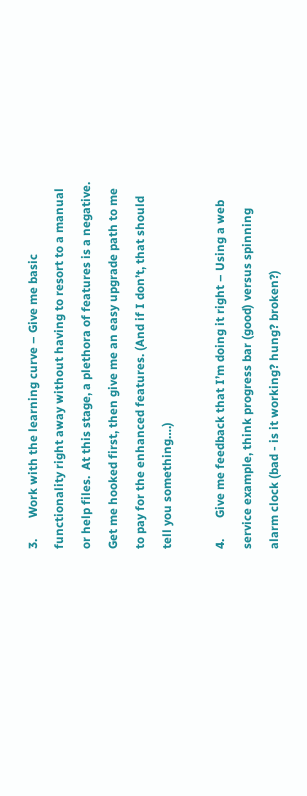3.       Work with the learning curve – Give me basic functionality right away without having to resort to a manual or help files.  At this stage, a plethora of features is a negative.  Get me hooked first, then give me an easy upgrade path to me to pay for the enhanced features. (And if I don’t, that should tell you something….)

4.       Give me feedback that I’m doing it right – Using a web service example, think progress bar (good) versus spinning alarm clock (bad - is it working? hung? broken?)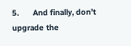5.       And finally, don’t upgrade the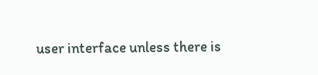user interface unless there is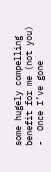some hugely compelling benefit for me (not you) -  Once I’ve gone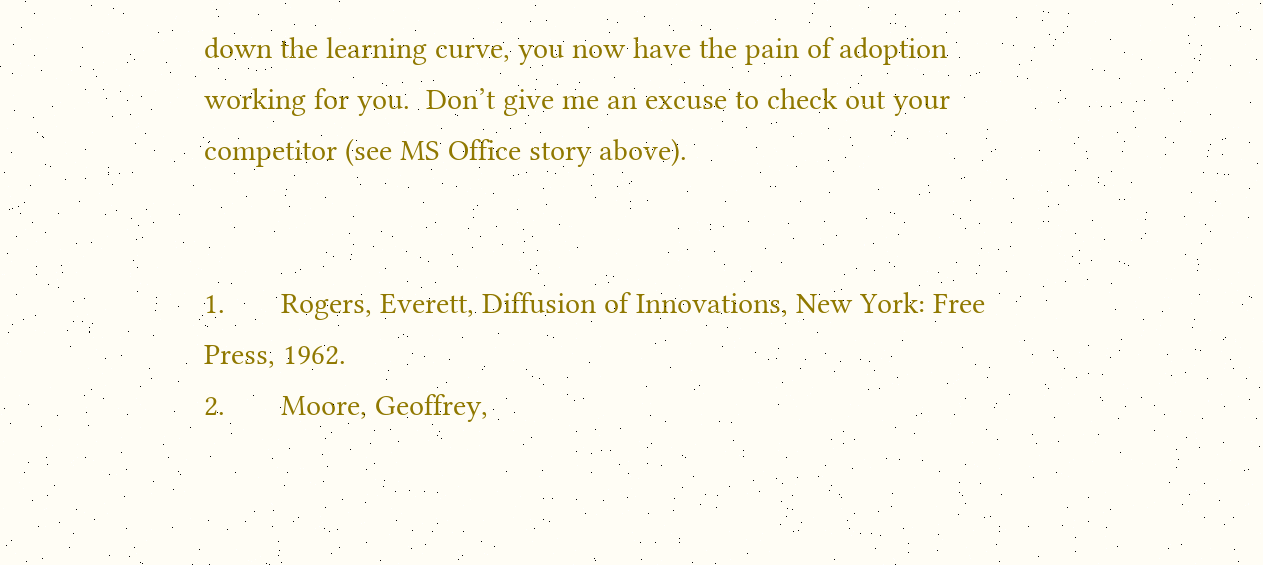down the learning curve, you now have the pain of adoption working for you.  Don’t give me an excuse to check out your competitor (see MS Office story above).


1.       Rogers, Everett, Diffusion of Innovations, New York: Free Press, 1962.
2.       Moore, Geoffrey,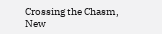Crossing the Chasm, New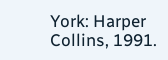York: Harper Collins, 1991.